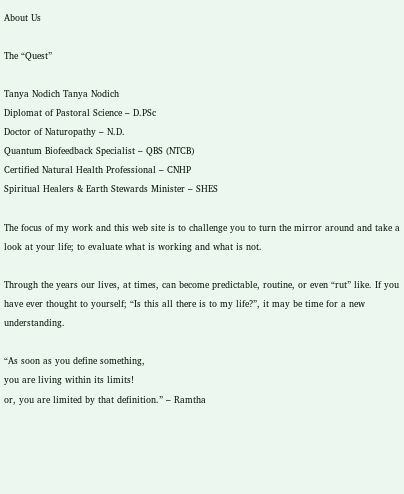About Us

The “Quest”

Tanya Nodich Tanya Nodich
Diplomat of Pastoral Science – D.PSc
Doctor of Naturopathy – N.D.
Quantum Biofeedback Specialist – QBS (NTCB)
Certified Natural Health Professional – CNHP
Spiritual Healers & Earth Stewards Minister – SHES

The focus of my work and this web site is to challenge you to turn the mirror around and take a look at your life; to evaluate what is working and what is not.

Through the years our lives, at times, can become predictable, routine, or even “rut” like. If you have ever thought to yourself; “Is this all there is to my life?”, it may be time for a new understanding.

“As soon as you define something,
you are living within its limits!
or, you are limited by that definition.” – Ramtha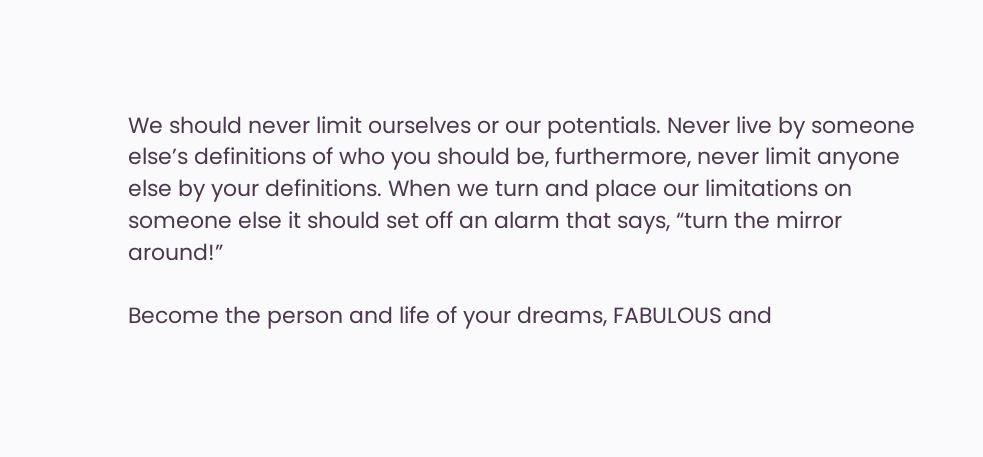We should never limit ourselves or our potentials. Never live by someone else’s definitions of who you should be, furthermore, never limit anyone else by your definitions. When we turn and place our limitations on someone else it should set off an alarm that says, “turn the mirror around!”

Become the person and life of your dreams, FABULOUS and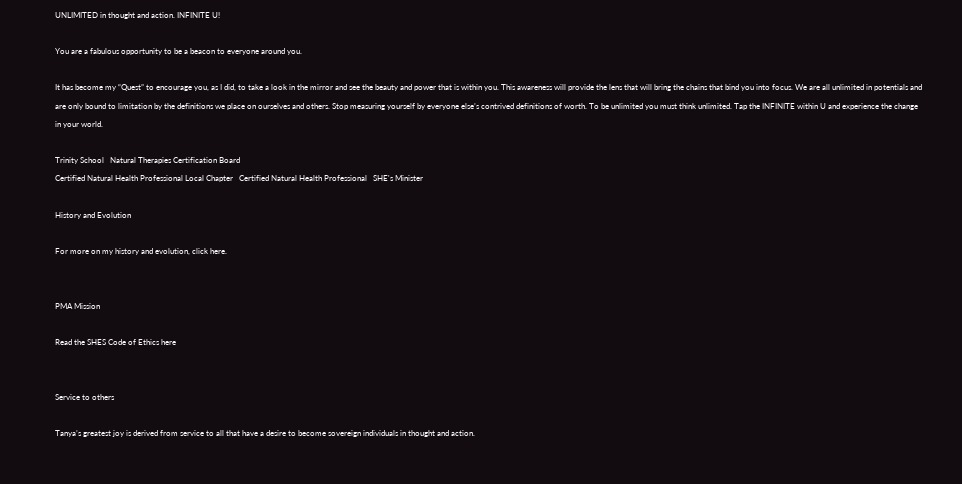UNLIMITED in thought and action. INFINITE U!

You are a fabulous opportunity to be a beacon to everyone around you.

It has become my “Quest” to encourage you, as I did, to take a look in the mirror and see the beauty and power that is within you. This awareness will provide the lens that will bring the chains that bind you into focus. We are all unlimited in potentials and are only bound to limitation by the definitions we place on ourselves and others. Stop measuring yourself by everyone else’s contrived definitions of worth. To be unlimited you must think unlimited. Tap the INFINITE within U and experience the change in your world.

Trinity School   Natural Therapies Certification Board
Certified Natural Health Professional Local Chapter   Certified Natural Health Professional   SHE's Minister

History and Evolution

For more on my history and evolution, click here.


PMA Mission

Read the SHES Code of Ethics here


Service to others

Tanya’s greatest joy is derived from service to all that have a desire to become sovereign individuals in thought and action.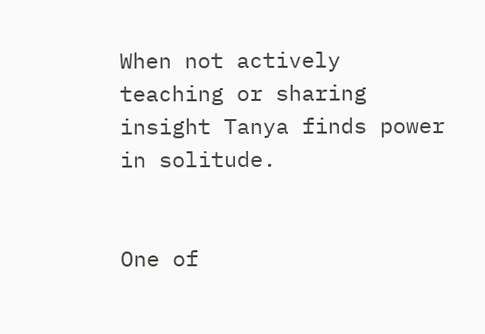When not actively teaching or sharing insight Tanya finds power in solitude.


One of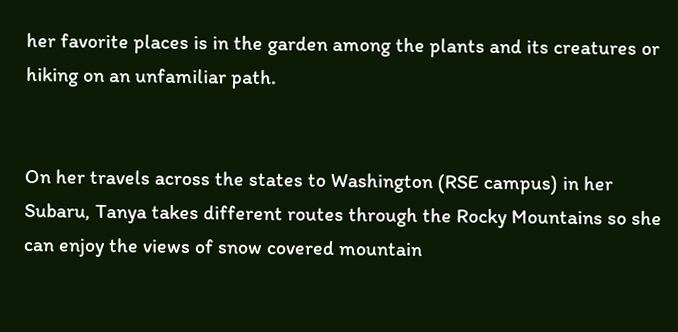her favorite places is in the garden among the plants and its creatures or hiking on an unfamiliar path.


On her travels across the states to Washington (RSE campus) in her Subaru, Tanya takes different routes through the Rocky Mountains so she can enjoy the views of snow covered mountain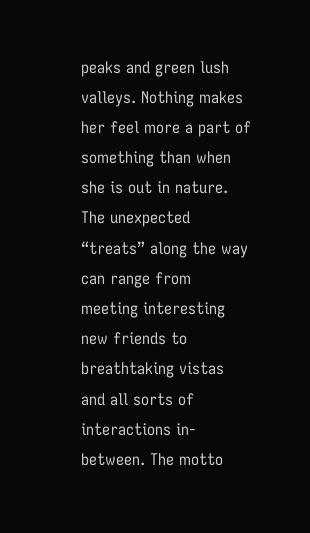peaks and green lush valleys. Nothing makes her feel more a part of something than when she is out in nature. The unexpected “treats” along the way can range from meeting interesting new friends to breathtaking vistas and all sorts of interactions in-between. The motto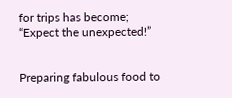for trips has become; “Expect the unexpected!”


Preparing fabulous food to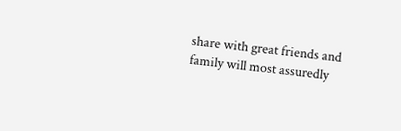share with great friends and family will most assuredly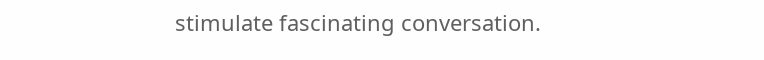stimulate fascinating conversation.